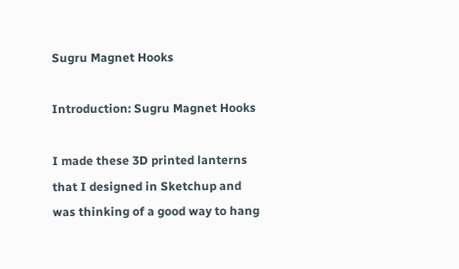Sugru Magnet Hooks

Introduction: Sugru Magnet Hooks

I made these 3D printed lanterns that I designed in Sketchup and was thinking of a good way to hang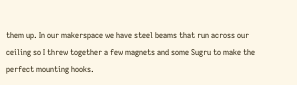them up. In our makerspace we have steel beams that run across our ceiling so I threw together a few magnets and some Sugru to make the perfect mounting hooks.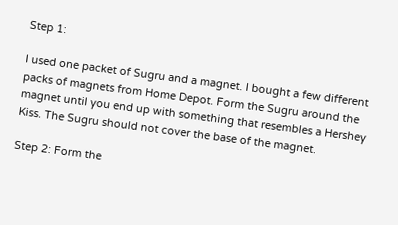Step 1:

I used one packet of Sugru and a magnet. I bought a few different packs of magnets from Home Depot. Form the Sugru around the magnet until you end up with something that resembles a Hershey Kiss. The Sugru should not cover the base of the magnet.

Step 2: Form the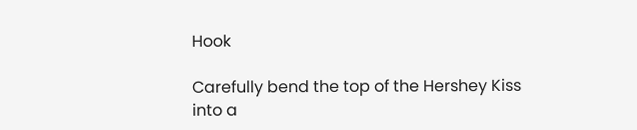Hook

Carefully bend the top of the Hershey Kiss into a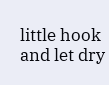little hook and let dry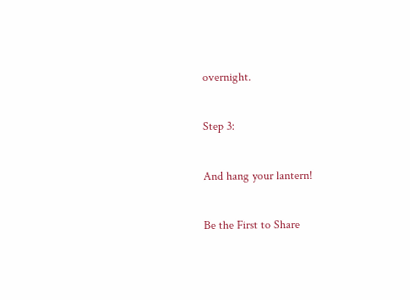overnight.

Step 3:

And hang your lantern!

Be the First to Share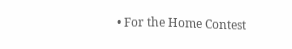• For the Home Contest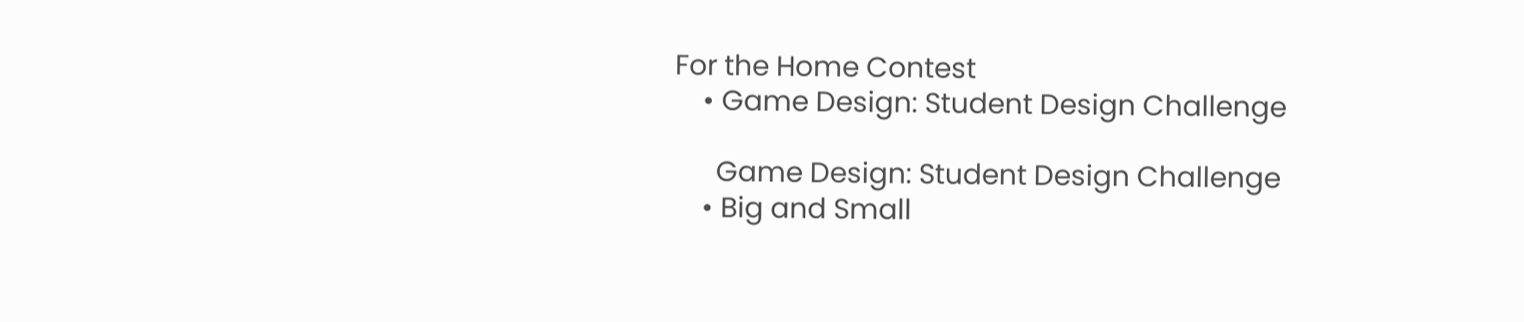For the Home Contest
    • Game Design: Student Design Challenge

      Game Design: Student Design Challenge
    • Big and Small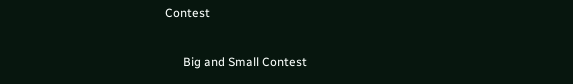Contest

      Big and Small Contest